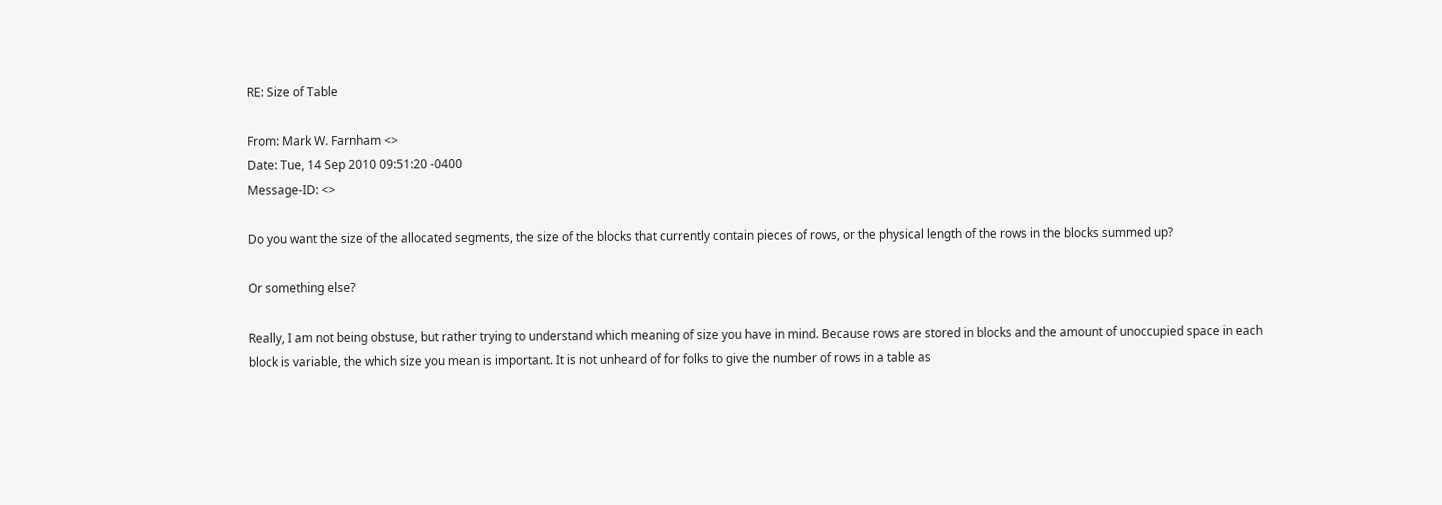RE: Size of Table

From: Mark W. Farnham <>
Date: Tue, 14 Sep 2010 09:51:20 -0400
Message-ID: <>

Do you want the size of the allocated segments, the size of the blocks that currently contain pieces of rows, or the physical length of the rows in the blocks summed up?

Or something else?

Really, I am not being obstuse, but rather trying to understand which meaning of size you have in mind. Because rows are stored in blocks and the amount of unoccupied space in each block is variable, the which size you mean is important. It is not unheard of for folks to give the number of rows in a table as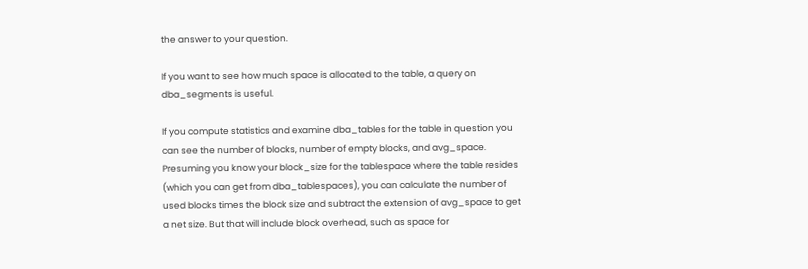the answer to your question.

If you want to see how much space is allocated to the table, a query on dba_segments is useful.

If you compute statistics and examine dba_tables for the table in question you can see the number of blocks, number of empty blocks, and avg_space. Presuming you know your block_size for the tablespace where the table resides (which you can get from dba_tablespaces), you can calculate the number of used blocks times the block size and subtract the extension of avg_space to get a net size. But that will include block overhead, such as space for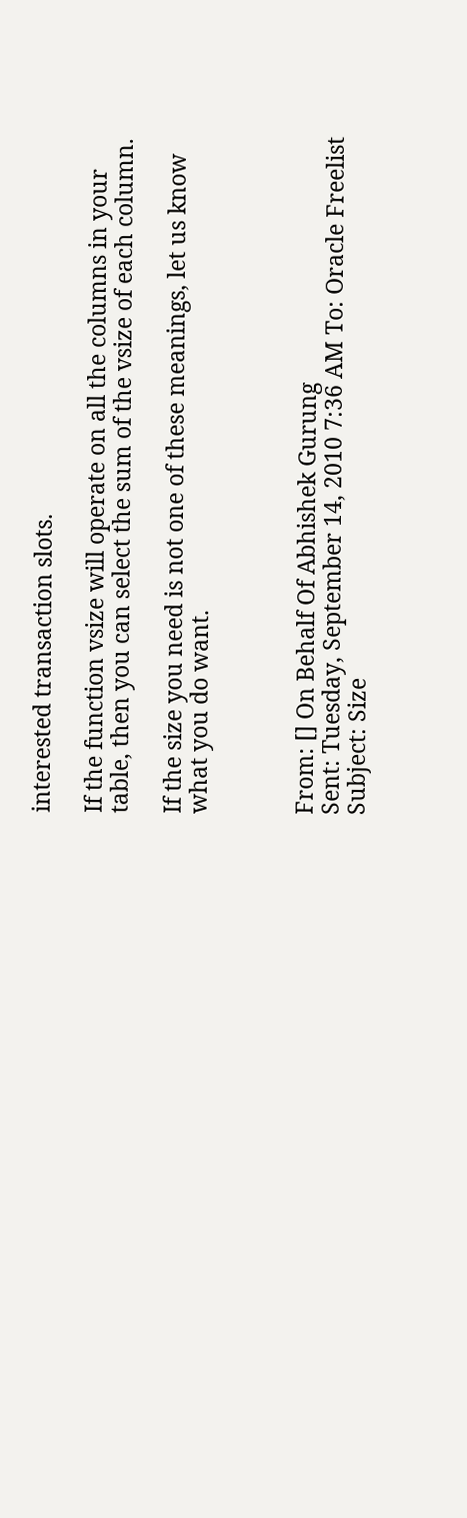interested transaction slots.

If the function vsize will operate on all the columns in your table, then you can select the sum of the vsize of each column.

If the size you need is not one of these meanings, let us know what you do want.



From: [] On Behalf Of Abhishek Gurung
Sent: Tuesday, September 14, 2010 7:36 AM To: Oracle Freelist
Subject: Size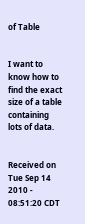of Table


I want to know how to find the exact size of a table containing lots of data.


Received on Tue Sep 14 2010 - 08:51:20 CDT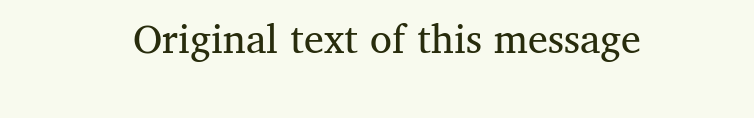Original text of this message